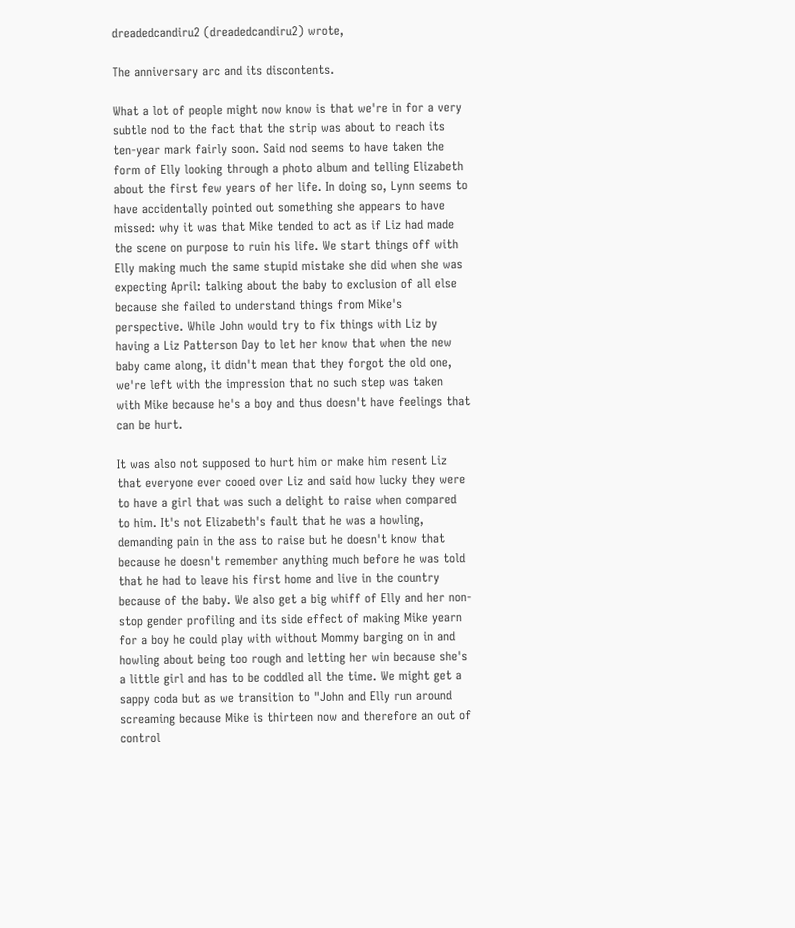dreadedcandiru2 (dreadedcandiru2) wrote,

The anniversary arc and its discontents.

What a lot of people might now know is that we're in for a very subtle nod to the fact that the strip was about to reach its ten-year mark fairly soon. Said nod seems to have taken the form of Elly looking through a photo album and telling Elizabeth about the first few years of her life. In doing so, Lynn seems to have accidentally pointed out something she appears to have missed: why it was that Mike tended to act as if Liz had made the scene on purpose to ruin his life. We start things off with Elly making much the same stupid mistake she did when she was expecting April: talking about the baby to exclusion of all else because she failed to understand things from Mike's perspective. While John would try to fix things with Liz by having a Liz Patterson Day to let her know that when the new baby came along, it didn't mean that they forgot the old one, we're left with the impression that no such step was taken with Mike because he's a boy and thus doesn't have feelings that can be hurt.

It was also not supposed to hurt him or make him resent Liz that everyone ever cooed over Liz and said how lucky they were to have a girl that was such a delight to raise when compared to him. It's not Elizabeth's fault that he was a howling, demanding pain in the ass to raise but he doesn't know that because he doesn't remember anything much before he was told that he had to leave his first home and live in the country because of the baby. We also get a big whiff of Elly and her non-stop gender profiling and its side effect of making Mike yearn for a boy he could play with without Mommy barging on in and howling about being too rough and letting her win because she's a little girl and has to be coddled all the time. We might get a sappy coda but as we transition to "John and Elly run around screaming because Mike is thirteen now and therefore an out of control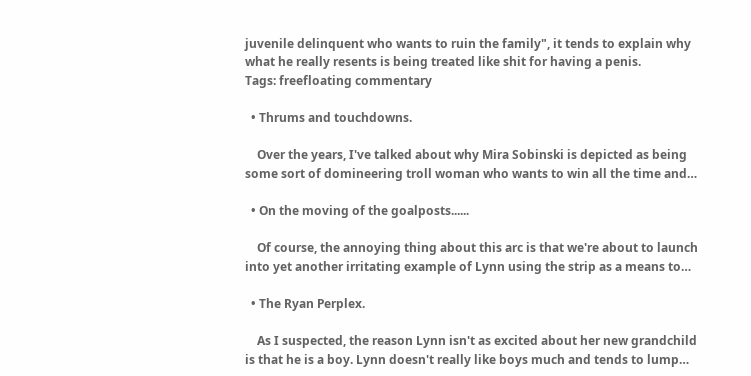juvenile delinquent who wants to ruin the family", it tends to explain why what he really resents is being treated like shit for having a penis.
Tags: freefloating commentary

  • Thrums and touchdowns.

    Over the years, I've talked about why Mira Sobinski is depicted as being some sort of domineering troll woman who wants to win all the time and…

  • On the moving of the goalposts......

    Of course, the annoying thing about this arc is that we're about to launch into yet another irritating example of Lynn using the strip as a means to…

  • The Ryan Perplex.

    As I suspected, the reason Lynn isn't as excited about her new grandchild is that he is a boy. Lynn doesn't really like boys much and tends to lump…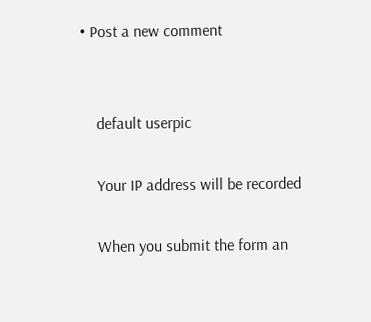• Post a new comment


    default userpic

    Your IP address will be recorded

    When you submit the form an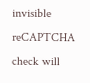invisible reCAPTCHA check will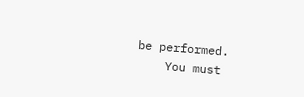be performed.
    You must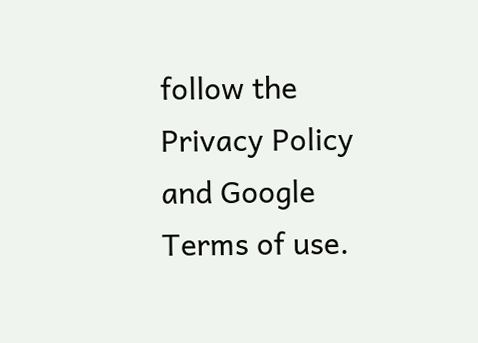follow the Privacy Policy and Google Terms of use.